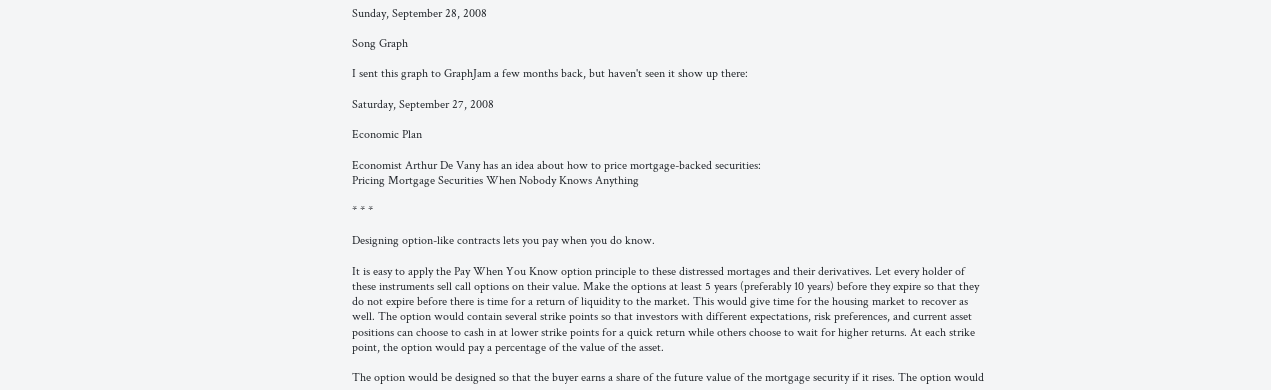Sunday, September 28, 2008

Song Graph

I sent this graph to GraphJam a few months back, but haven't seen it show up there:

Saturday, September 27, 2008

Economic Plan

Economist Arthur De Vany has an idea about how to price mortgage-backed securities:
Pricing Mortgage Securities When Nobody Knows Anything

* * *

Designing option-like contracts lets you pay when you do know.

It is easy to apply the Pay When You Know option principle to these distressed mortages and their derivatives. Let every holder of these instruments sell call options on their value. Make the options at least 5 years (preferably 10 years) before they expire so that they do not expire before there is time for a return of liquidity to the market. This would give time for the housing market to recover as well. The option would contain several strike points so that investors with different expectations, risk preferences, and current asset positions can choose to cash in at lower strike points for a quick return while others choose to wait for higher returns. At each strike point, the option would pay a percentage of the value of the asset.

The option would be designed so that the buyer earns a share of the future value of the mortgage security if it rises. The option would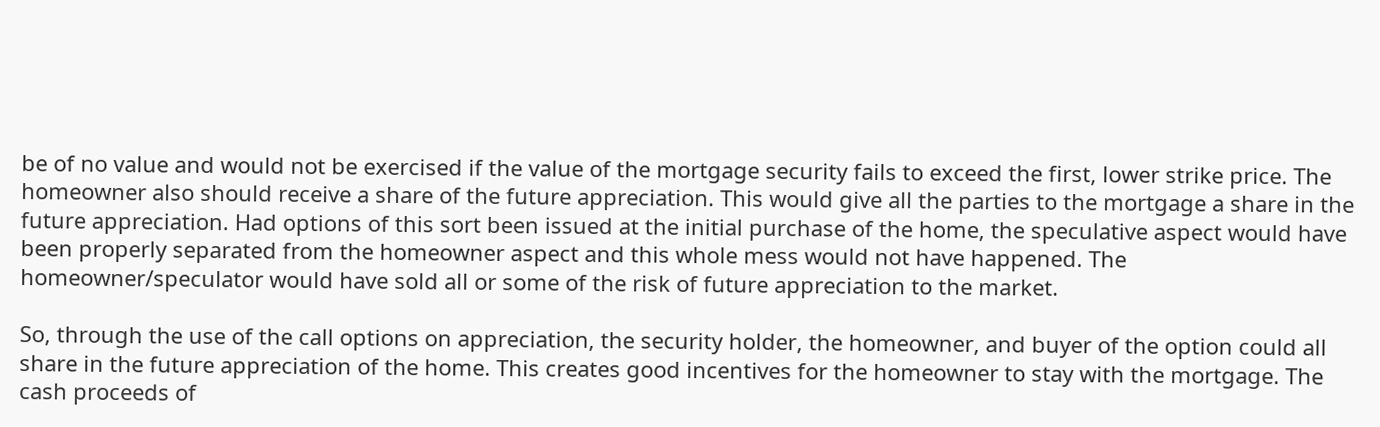be of no value and would not be exercised if the value of the mortgage security fails to exceed the first, lower strike price. The homeowner also should receive a share of the future appreciation. This would give all the parties to the mortgage a share in the future appreciation. Had options of this sort been issued at the initial purchase of the home, the speculative aspect would have been properly separated from the homeowner aspect and this whole mess would not have happened. The homeowner/speculator would have sold all or some of the risk of future appreciation to the market.

So, through the use of the call options on appreciation, the security holder, the homeowner, and buyer of the option could all share in the future appreciation of the home. This creates good incentives for the homeowner to stay with the mortgage. The cash proceeds of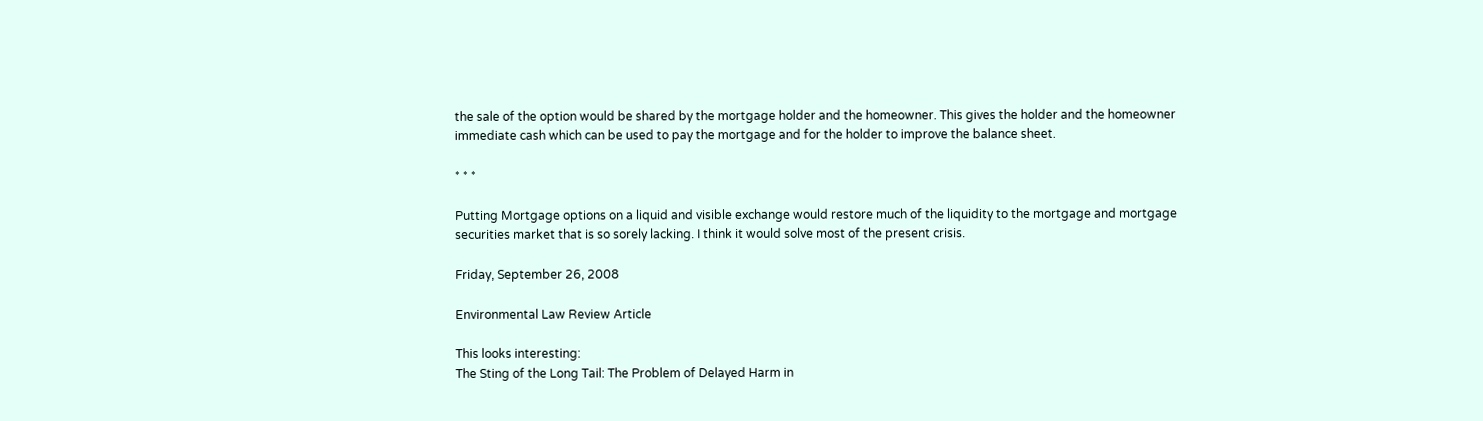the sale of the option would be shared by the mortgage holder and the homeowner. This gives the holder and the homeowner immediate cash which can be used to pay the mortgage and for the holder to improve the balance sheet.

* * *

Putting Mortgage options on a liquid and visible exchange would restore much of the liquidity to the mortgage and mortgage securities market that is so sorely lacking. I think it would solve most of the present crisis.

Friday, September 26, 2008

Environmental Law Review Article

This looks interesting:
The Sting of the Long Tail: The Problem of Delayed Harm in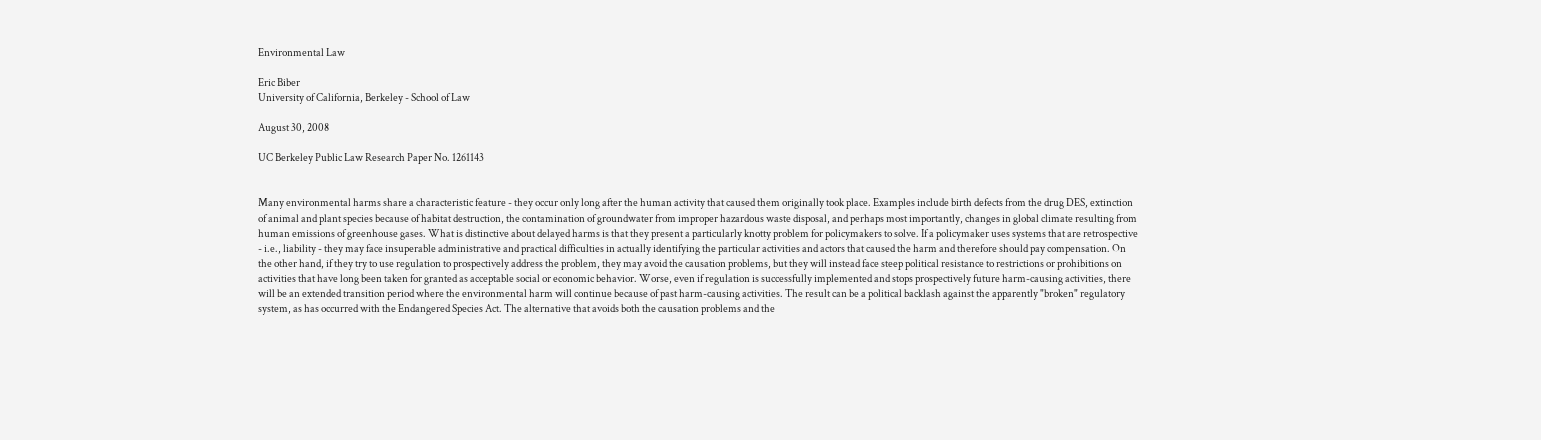Environmental Law

Eric Biber
University of California, Berkeley - School of Law

August 30, 2008

UC Berkeley Public Law Research Paper No. 1261143


Many environmental harms share a characteristic feature - they occur only long after the human activity that caused them originally took place. Examples include birth defects from the drug DES, extinction of animal and plant species because of habitat destruction, the contamination of groundwater from improper hazardous waste disposal, and perhaps most importantly, changes in global climate resulting from human emissions of greenhouse gases. What is distinctive about delayed harms is that they present a particularly knotty problem for policymakers to solve. If a policymaker uses systems that are retrospective - i.e., liability - they may face insuperable administrative and practical difficulties in actually identifying the particular activities and actors that caused the harm and therefore should pay compensation. On the other hand, if they try to use regulation to prospectively address the problem, they may avoid the causation problems, but they will instead face steep political resistance to restrictions or prohibitions on activities that have long been taken for granted as acceptable social or economic behavior. Worse, even if regulation is successfully implemented and stops prospectively future harm-causing activities, there will be an extended transition period where the environmental harm will continue because of past harm-causing activities. The result can be a political backlash against the apparently "broken" regulatory system, as has occurred with the Endangered Species Act. The alternative that avoids both the causation problems and the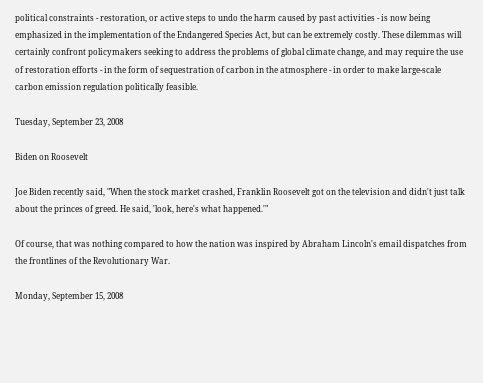political constraints - restoration, or active steps to undo the harm caused by past activities - is now being emphasized in the implementation of the Endangered Species Act, but can be extremely costly. These dilemmas will certainly confront policymakers seeking to address the problems of global climate change, and may require the use of restoration efforts - in the form of sequestration of carbon in the atmosphere - in order to make large-scale carbon emission regulation politically feasible.

Tuesday, September 23, 2008

Biden on Roosevelt

Joe Biden recently said, "When the stock market crashed, Franklin Roosevelt got on the television and didn't just talk about the princes of greed. He said, 'look, here's what happened.'"

Of course, that was nothing compared to how the nation was inspired by Abraham Lincoln's email dispatches from the frontlines of the Revolutionary War.

Monday, September 15, 2008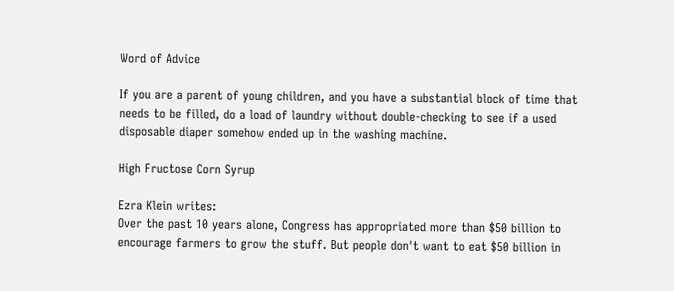Word of Advice

If you are a parent of young children, and you have a substantial block of time that needs to be filled, do a load of laundry without double-checking to see if a used disposable diaper somehow ended up in the washing machine.

High Fructose Corn Syrup

Ezra Klein writes:
Over the past 10 years alone, Congress has appropriated more than $50 billion to encourage farmers to grow the stuff. But people don't want to eat $50 billion in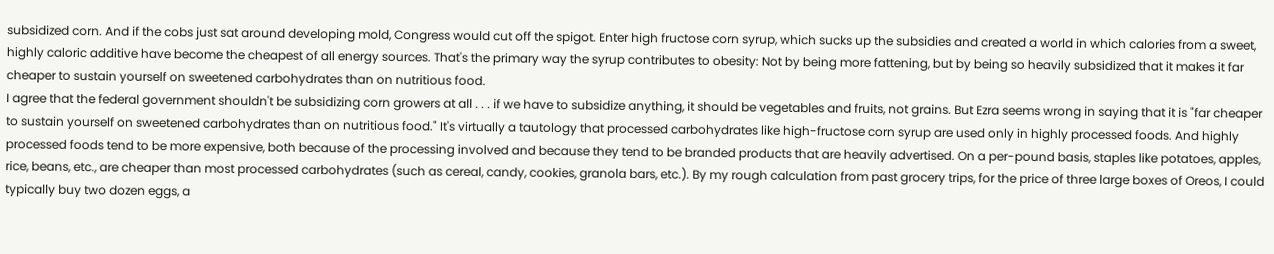subsidized corn. And if the cobs just sat around developing mold, Congress would cut off the spigot. Enter high fructose corn syrup, which sucks up the subsidies and created a world in which calories from a sweet, highly caloric additive have become the cheapest of all energy sources. That's the primary way the syrup contributes to obesity: Not by being more fattening, but by being so heavily subsidized that it makes it far cheaper to sustain yourself on sweetened carbohydrates than on nutritious food.
I agree that the federal government shouldn't be subsidizing corn growers at all . . . if we have to subsidize anything, it should be vegetables and fruits, not grains. But Ezra seems wrong in saying that it is "far cheaper to sustain yourself on sweetened carbohydrates than on nutritious food." It's virtually a tautology that processed carbohydrates like high-fructose corn syrup are used only in highly processed foods. And highly processed foods tend to be more expensive, both because of the processing involved and because they tend to be branded products that are heavily advertised. On a per-pound basis, staples like potatoes, apples, rice, beans, etc., are cheaper than most processed carbohydrates (such as cereal, candy, cookies, granola bars, etc.). By my rough calculation from past grocery trips, for the price of three large boxes of Oreos, I could typically buy two dozen eggs, a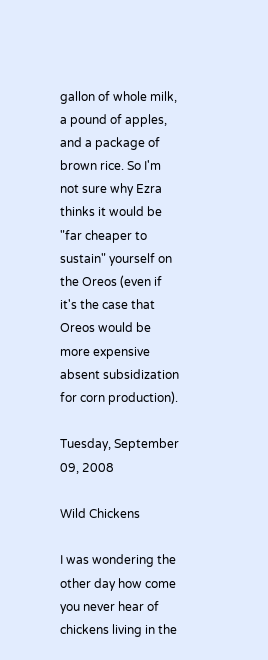gallon of whole milk, a pound of apples, and a package of brown rice. So I'm not sure why Ezra thinks it would be "far cheaper to sustain" yourself on the Oreos (even if it's the case that Oreos would be more expensive absent subsidization for corn production).

Tuesday, September 09, 2008

Wild Chickens

I was wondering the other day how come you never hear of chickens living in the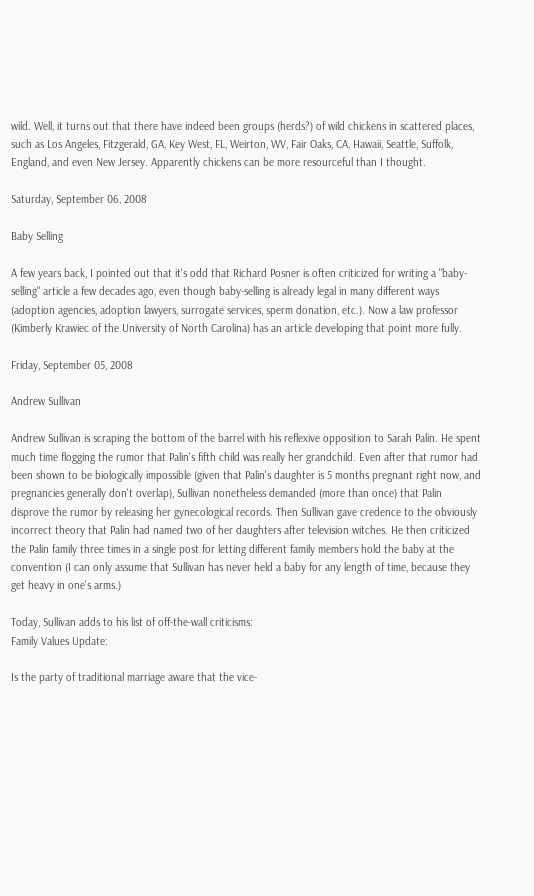wild. Well, it turns out that there have indeed been groups (herds?) of wild chickens in scattered places, such as Los Angeles, Fitzgerald, GA, Key West, FL, Weirton, WV, Fair Oaks, CA, Hawaii, Seattle, Suffolk, England, and even New Jersey. Apparently chickens can be more resourceful than I thought.

Saturday, September 06, 2008

Baby Selling

A few years back, I pointed out that it's odd that Richard Posner is often criticized for writing a "baby-selling" article a few decades ago, even though baby-selling is already legal in many different ways (adoption agencies, adoption lawyers, surrogate services, sperm donation, etc.). Now a law professor (Kimberly Krawiec of the University of North Carolina) has an article developing that point more fully.

Friday, September 05, 2008

Andrew Sullivan

Andrew Sullivan is scraping the bottom of the barrel with his reflexive opposition to Sarah Palin. He spent much time flogging the rumor that Palin's fifth child was really her grandchild. Even after that rumor had been shown to be biologically impossible (given that Palin's daughter is 5 months pregnant right now, and pregnancies generally don't overlap), Sullivan nonetheless demanded (more than once) that Palin disprove the rumor by releasing her gynecological records. Then Sullivan gave credence to the obviously incorrect theory that Palin had named two of her daughters after television witches. He then criticized the Palin family three times in a single post for letting different family members hold the baby at the convention (I can only assume that Sullivan has never held a baby for any length of time, because they get heavy in one's arms.)

Today, Sullivan adds to his list of off-the-wall criticisms:
Family Values Update:

Is the party of traditional marriage aware that the vice-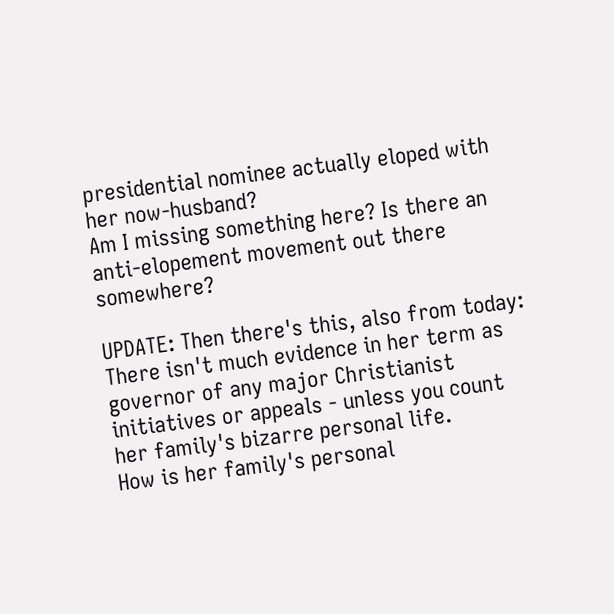presidential nominee actually eloped with her now-husband?
Am I missing something here? Is there an anti-elopement movement out there somewhere?

UPDATE: Then there's this, also from today:
There isn't much evidence in her term as governor of any major Christianist initiatives or appeals - unless you count her family's bizarre personal life.
How is her family's personal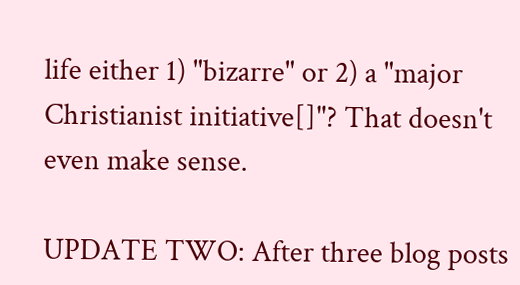life either 1) "bizarre" or 2) a "major Christianist initiative[]"? That doesn't even make sense.

UPDATE TWO: After three blog posts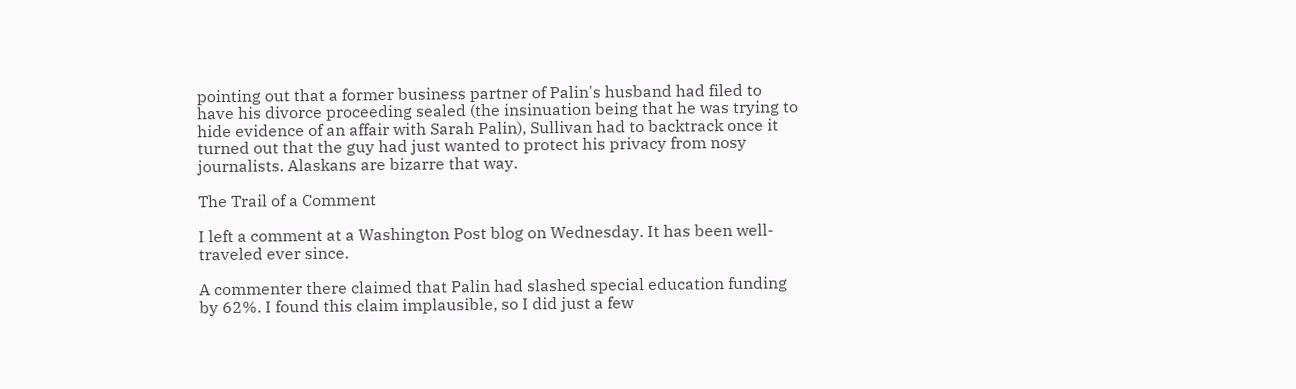pointing out that a former business partner of Palin's husband had filed to have his divorce proceeding sealed (the insinuation being that he was trying to hide evidence of an affair with Sarah Palin), Sullivan had to backtrack once it turned out that the guy had just wanted to protect his privacy from nosy journalists. Alaskans are bizarre that way.

The Trail of a Comment

I left a comment at a Washington Post blog on Wednesday. It has been well-traveled ever since.

A commenter there claimed that Palin had slashed special education funding by 62%. I found this claim implausible, so I did just a few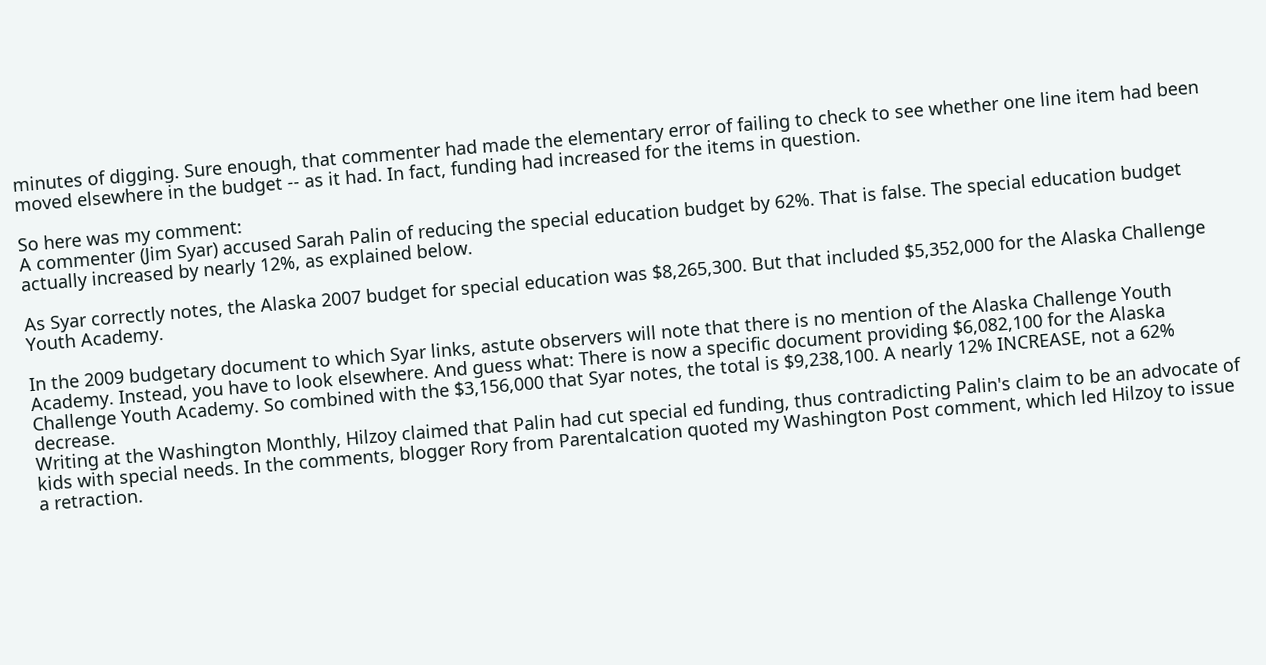minutes of digging. Sure enough, that commenter had made the elementary error of failing to check to see whether one line item had been moved elsewhere in the budget -- as it had. In fact, funding had increased for the items in question.

So here was my comment:
A commenter (Jim Syar) accused Sarah Palin of reducing the special education budget by 62%. That is false. The special education budget actually increased by nearly 12%, as explained below.

As Syar correctly notes, the Alaska 2007 budget for special education was $8,265,300. But that included $5,352,000 for the Alaska Challenge Youth Academy.

In the 2009 budgetary document to which Syar links, astute observers will note that there is no mention of the Alaska Challenge Youth Academy. Instead, you have to look elsewhere. And guess what: There is now a specific document providing $6,082,100 for the Alaska Challenge Youth Academy. So combined with the $3,156,000 that Syar notes, the total is $9,238,100. A nearly 12% INCREASE, not a 62% decrease.
Writing at the Washington Monthly, Hilzoy claimed that Palin had cut special ed funding, thus contradicting Palin's claim to be an advocate of kids with special needs. In the comments, blogger Rory from Parentalcation quoted my Washington Post comment, which led Hilzoy to issue a retraction.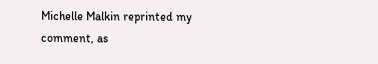Michelle Malkin reprinted my comment, as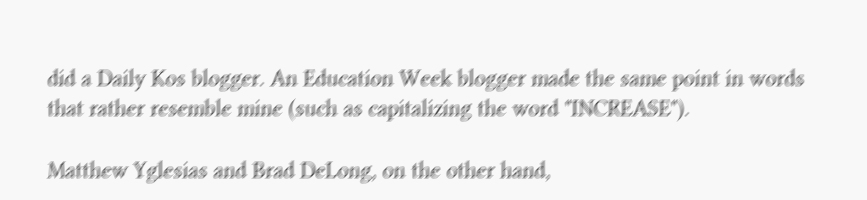did a Daily Kos blogger. An Education Week blogger made the same point in words that rather resemble mine (such as capitalizing the word "INCREASE").

Matthew Yglesias and Brad DeLong, on the other hand,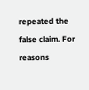repeated the false claim. For reasons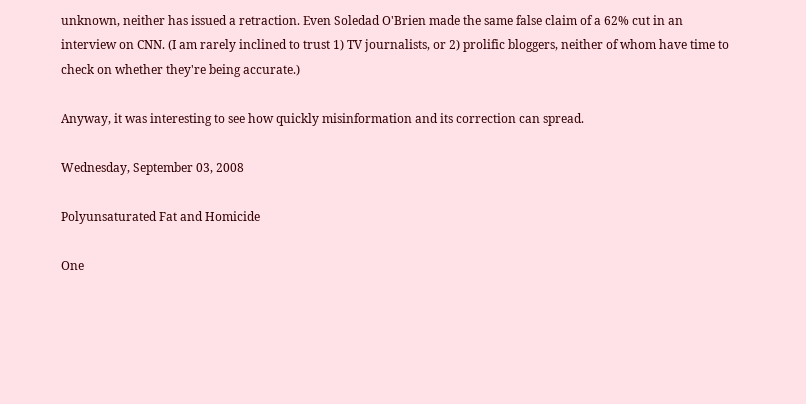unknown, neither has issued a retraction. Even Soledad O'Brien made the same false claim of a 62% cut in an interview on CNN. (I am rarely inclined to trust 1) TV journalists, or 2) prolific bloggers, neither of whom have time to check on whether they're being accurate.)

Anyway, it was interesting to see how quickly misinformation and its correction can spread.

Wednesday, September 03, 2008

Polyunsaturated Fat and Homicide

One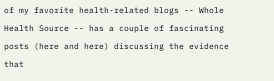of my favorite health-related blogs -- Whole Health Source -- has a couple of fascinating posts (here and here) discussing the evidence that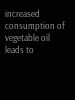increased consumption of vegetable oil leads to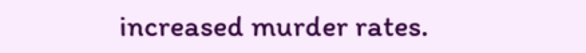increased murder rates.